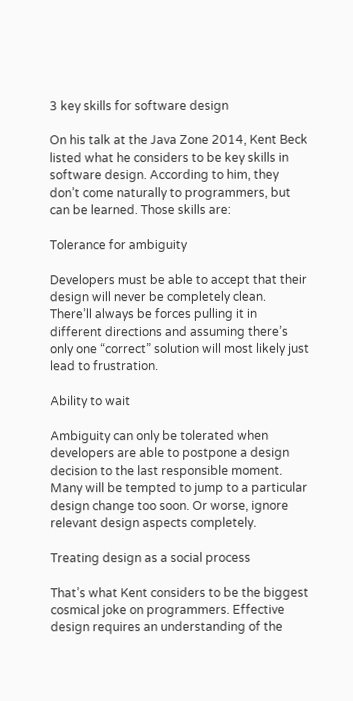3 key skills for software design

On his talk at the Java Zone 2014, Kent Beck listed what he considers to be key skills in software design. According to him, they don’t come naturally to programmers, but can be learned. Those skills are:

Tolerance for ambiguity

Developers must be able to accept that their design will never be completely clean. There’ll always be forces pulling it in different directions and assuming there’s only one “correct” solution will most likely just lead to frustration.

Ability to wait

Ambiguity can only be tolerated when developers are able to postpone a design decision to the last responsible moment. Many will be tempted to jump to a particular design change too soon. Or worse, ignore relevant design aspects completely.

Treating design as a social process

That’s what Kent considers to be the biggest cosmical joke on programmers. Effective design requires an understanding of the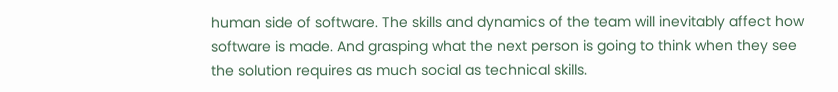human side of software. The skills and dynamics of the team will inevitably affect how software is made. And grasping what the next person is going to think when they see the solution requires as much social as technical skills.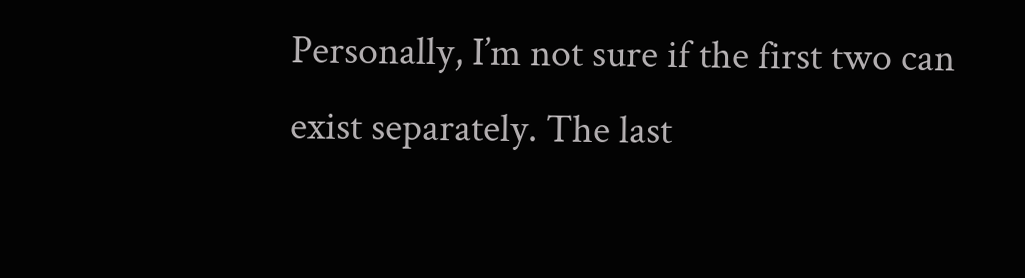Personally, I’m not sure if the first two can exist separately. The last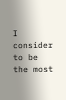I consider to be the most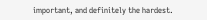important, and definitely the hardest.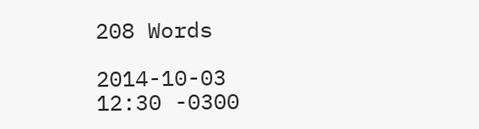208 Words

2014-10-03 12:30 -0300